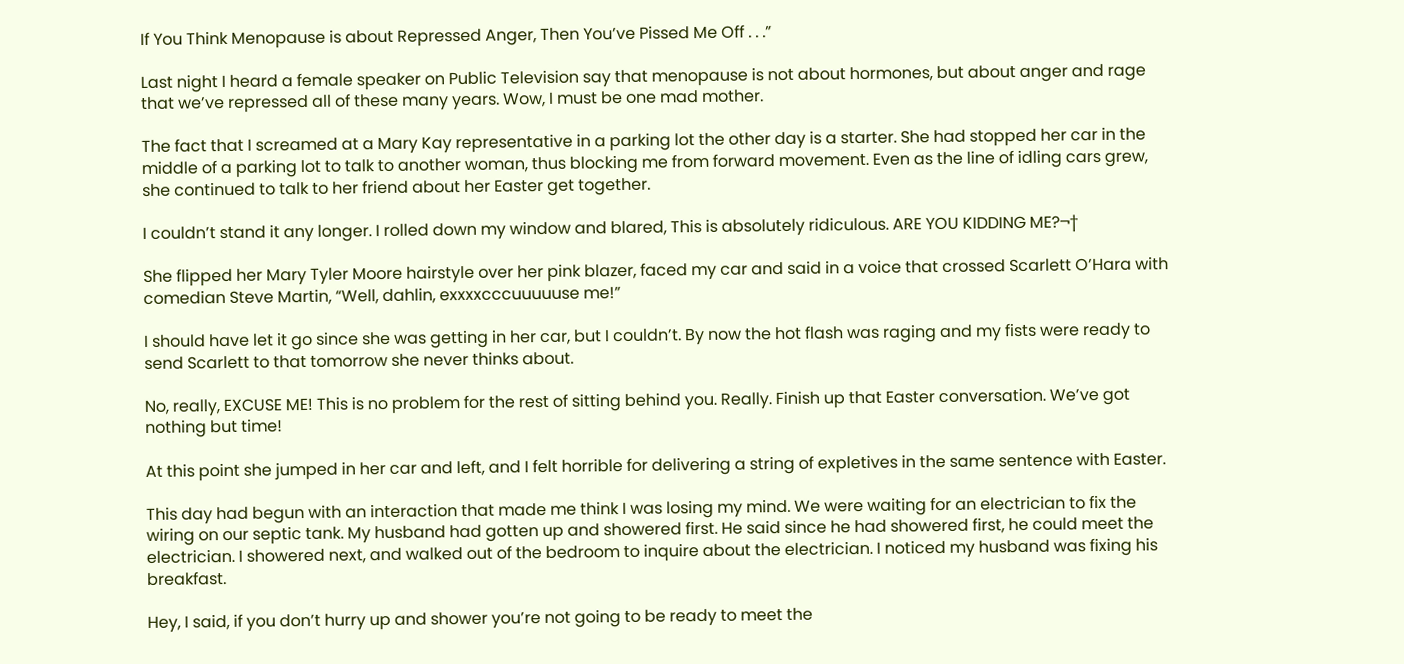If You Think Menopause is about Repressed Anger, Then You’ve Pissed Me Off . . .”

Last night I heard a female speaker on Public Television say that menopause is not about hormones, but about anger and rage that we’ve repressed all of these many years. Wow, I must be one mad mother.

The fact that I screamed at a Mary Kay representative in a parking lot the other day is a starter. She had stopped her car in the middle of a parking lot to talk to another woman, thus blocking me from forward movement. Even as the line of idling cars grew, she continued to talk to her friend about her Easter get together.

I couldn’t stand it any longer. I rolled down my window and blared, This is absolutely ridiculous. ARE YOU KIDDING ME?¬†

She flipped her Mary Tyler Moore hairstyle over her pink blazer, faced my car and said in a voice that crossed Scarlett O’Hara with comedian Steve Martin, “Well, dahlin, exxxxcccuuuuuse me!”

I should have let it go since she was getting in her car, but I couldn’t. By now the hot flash was raging and my fists were ready to send Scarlett to that tomorrow she never thinks about.

No, really, EXCUSE ME! This is no problem for the rest of sitting behind you. Really. Finish up that Easter conversation. We’ve got nothing but time!

At this point she jumped in her car and left, and I felt horrible for delivering a string of expletives in the same sentence with Easter.

This day had begun with an interaction that made me think I was losing my mind. We were waiting for an electrician to fix the wiring on our septic tank. My husband had gotten up and showered first. He said since he had showered first, he could meet the electrician. I showered next, and walked out of the bedroom to inquire about the electrician. I noticed my husband was fixing his breakfast.

Hey, I said, if you don’t hurry up and shower you’re not going to be ready to meet the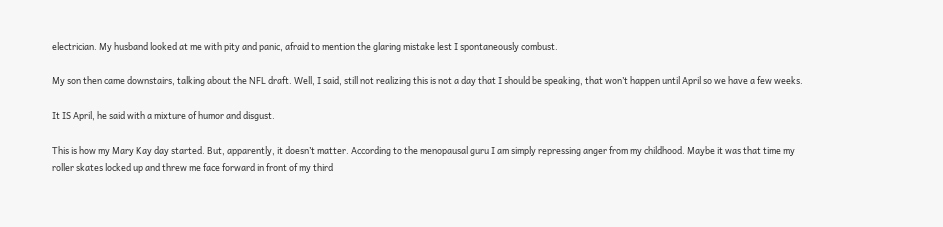electrician. My husband looked at me with pity and panic, afraid to mention the glaring mistake lest I spontaneously combust.

My son then came downstairs, talking about the NFL draft. Well, I said, still not realizing this is not a day that I should be speaking, that won’t happen until April so we have a few weeks.

It IS April, he said with a mixture of humor and disgust.

This is how my Mary Kay day started. But, apparently, it doesn’t matter. According to the menopausal guru I am simply repressing anger from my childhood. Maybe it was that time my roller skates locked up and threw me face forward in front of my third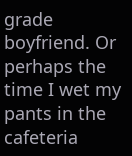grade boyfriend. Or perhaps the time I wet my pants in the cafeteria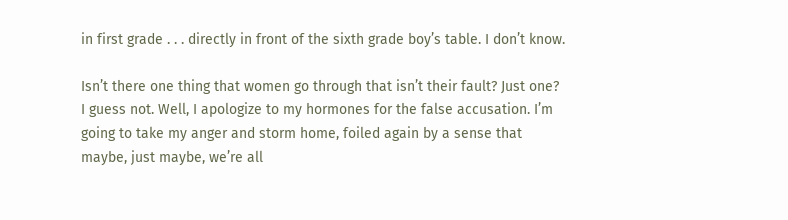in first grade . . . directly in front of the sixth grade boy’s table. I don’t know.

Isn’t there one thing that women go through that isn’t their fault? Just one? I guess not. Well, I apologize to my hormones for the false accusation. I’m going to take my anger and storm home, foiled again by a sense that maybe, just maybe, we’re all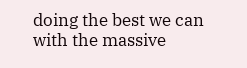doing the best we can with the massive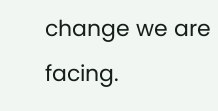change we are facing.